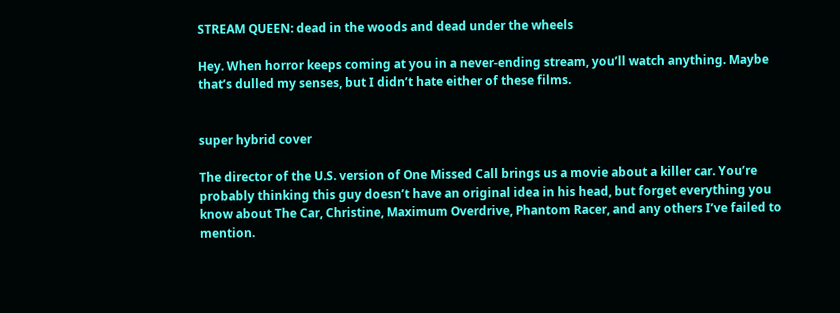STREAM QUEEN: dead in the woods and dead under the wheels

Hey. When horror keeps coming at you in a never-ending stream, you’ll watch anything. Maybe that’s dulled my senses, but I didn’t hate either of these films.


super hybrid cover

The director of the U.S. version of One Missed Call brings us a movie about a killer car. You’re probably thinking this guy doesn’t have an original idea in his head, but forget everything you know about The Car, Christine, Maximum Overdrive, Phantom Racer, and any others I’ve failed to mention.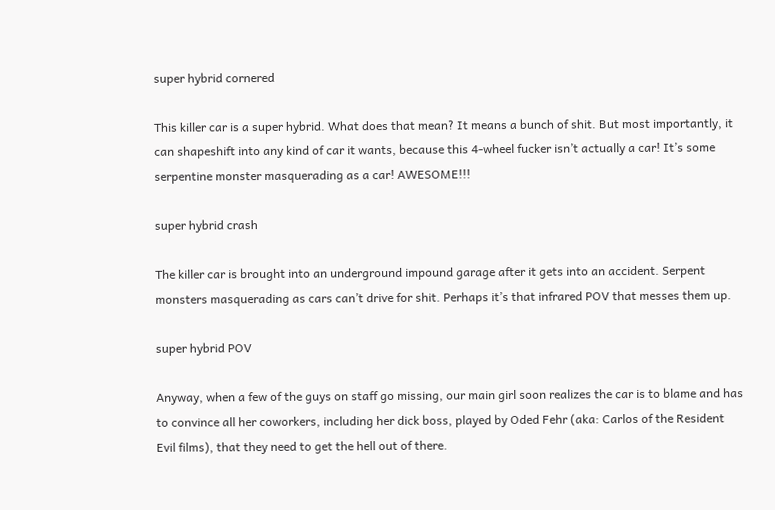super hybrid cornered

This killer car is a super hybrid. What does that mean? It means a bunch of shit. But most importantly, it can shapeshift into any kind of car it wants, because this 4-wheel fucker isn’t actually a car! It’s some serpentine monster masquerading as a car! AWESOME!!!

super hybrid crash

The killer car is brought into an underground impound garage after it gets into an accident. Serpent monsters masquerading as cars can’t drive for shit. Perhaps it’s that infrared POV that messes them up.

super hybrid POV

Anyway, when a few of the guys on staff go missing, our main girl soon realizes the car is to blame and has to convince all her coworkers, including her dick boss, played by Oded Fehr (aka: Carlos of the Resident Evil films), that they need to get the hell out of there.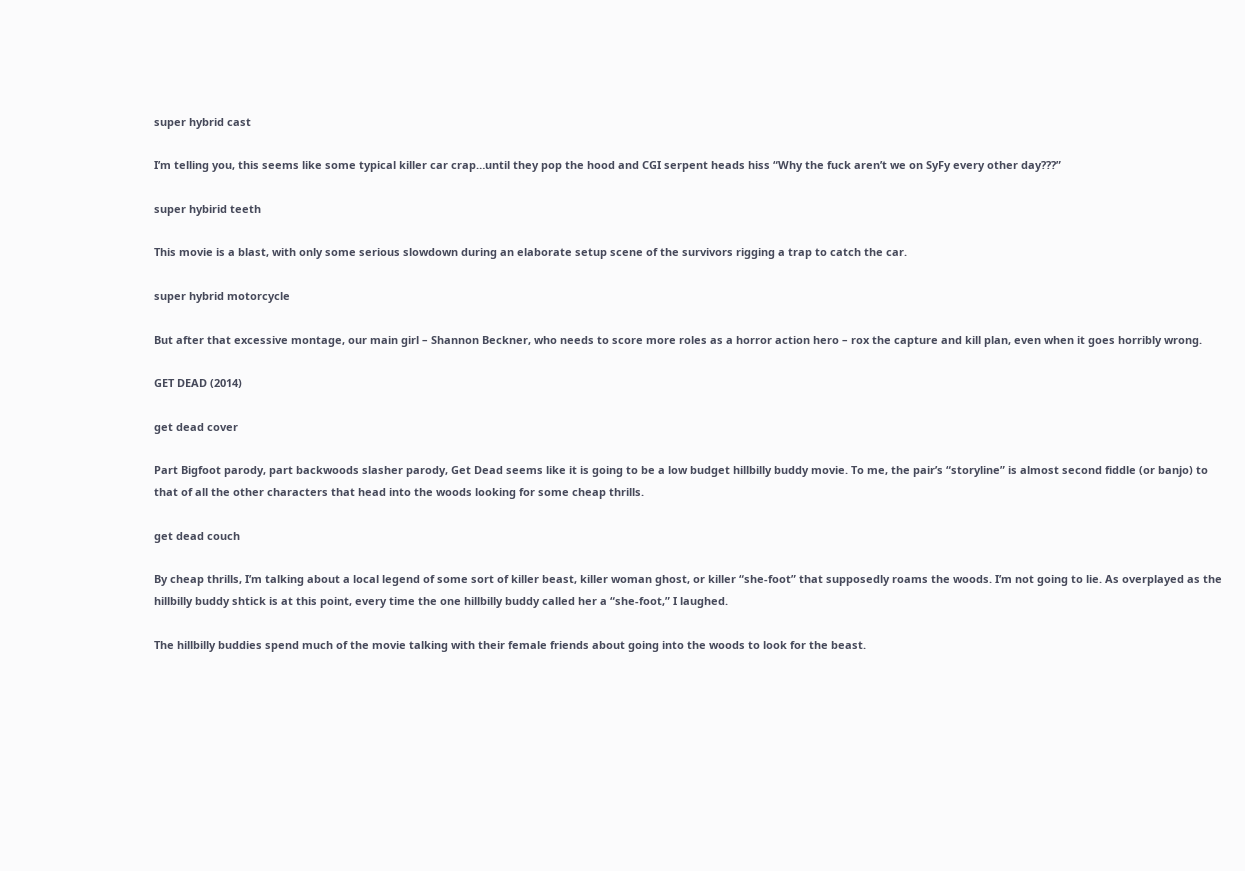super hybrid cast

I’m telling you, this seems like some typical killer car crap…until they pop the hood and CGI serpent heads hiss “Why the fuck aren’t we on SyFy every other day???”

super hybirid teeth

This movie is a blast, with only some serious slowdown during an elaborate setup scene of the survivors rigging a trap to catch the car.

super hybrid motorcycle

But after that excessive montage, our main girl – Shannon Beckner, who needs to score more roles as a horror action hero – rox the capture and kill plan, even when it goes horribly wrong.

GET DEAD (2014)

get dead cover

Part Bigfoot parody, part backwoods slasher parody, Get Dead seems like it is going to be a low budget hillbilly buddy movie. To me, the pair’s “storyline” is almost second fiddle (or banjo) to that of all the other characters that head into the woods looking for some cheap thrills.

get dead couch

By cheap thrills, I’m talking about a local legend of some sort of killer beast, killer woman ghost, or killer “she-foot” that supposedly roams the woods. I’m not going to lie. As overplayed as the hillbilly buddy shtick is at this point, every time the one hillbilly buddy called her a “she-foot,” I laughed.

The hillbilly buddies spend much of the movie talking with their female friends about going into the woods to look for the beast.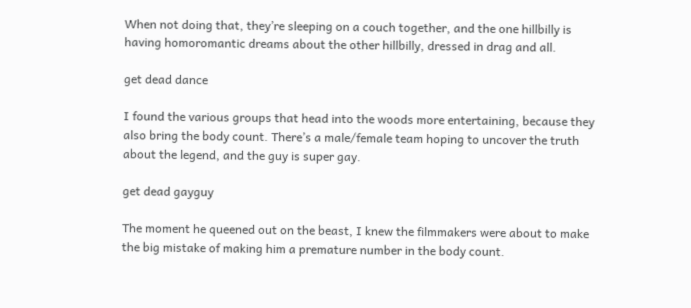When not doing that, they’re sleeping on a couch together, and the one hillbilly is having homoromantic dreams about the other hillbilly, dressed in drag and all.

get dead dance

I found the various groups that head into the woods more entertaining, because they also bring the body count. There’s a male/female team hoping to uncover the truth about the legend, and the guy is super gay.

get dead gayguy

The moment he queened out on the beast, I knew the filmmakers were about to make the big mistake of making him a premature number in the body count.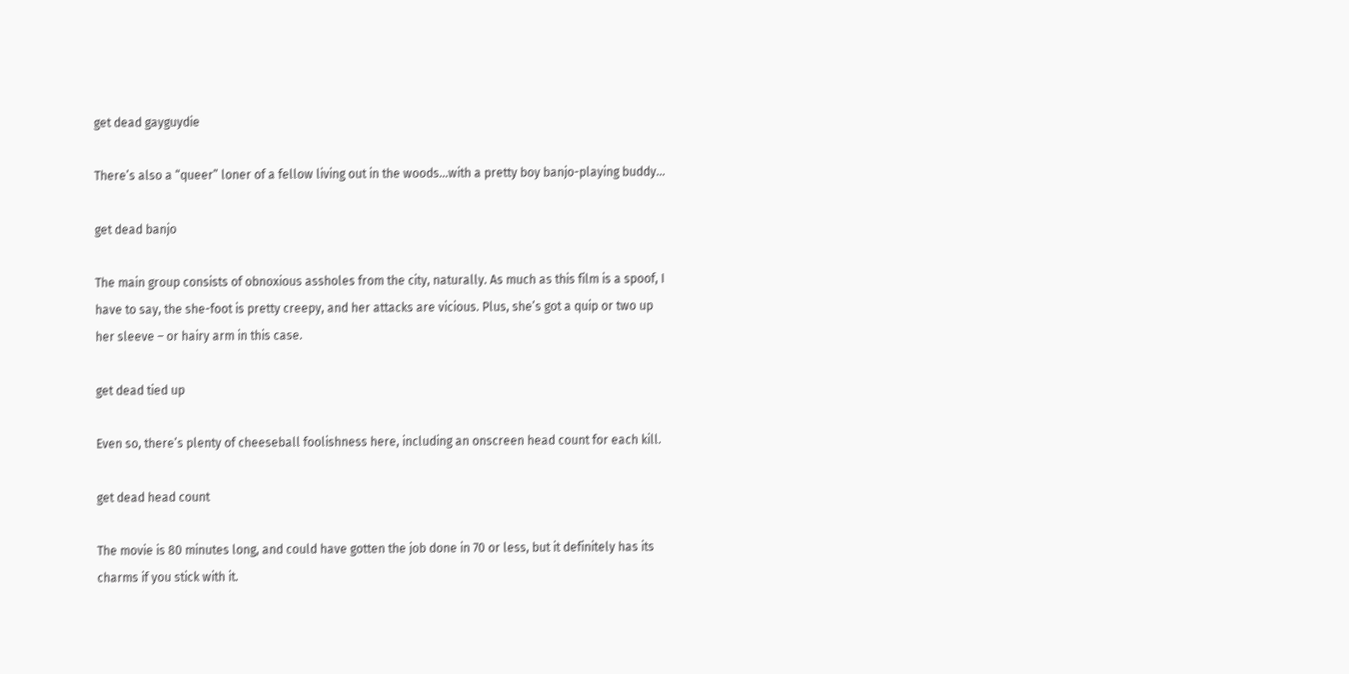get dead gayguydie

There’s also a “queer” loner of a fellow living out in the woods…with a pretty boy banjo-playing buddy…

get dead banjo

The main group consists of obnoxious assholes from the city, naturally. As much as this film is a spoof, I have to say, the she-foot is pretty creepy, and her attacks are vicious. Plus, she’s got a quip or two up her sleeve – or hairy arm in this case.

get dead tied up

Even so, there’s plenty of cheeseball foolishness here, including an onscreen head count for each kill.

get dead head count

The movie is 80 minutes long, and could have gotten the job done in 70 or less, but it definitely has its charms if you stick with it.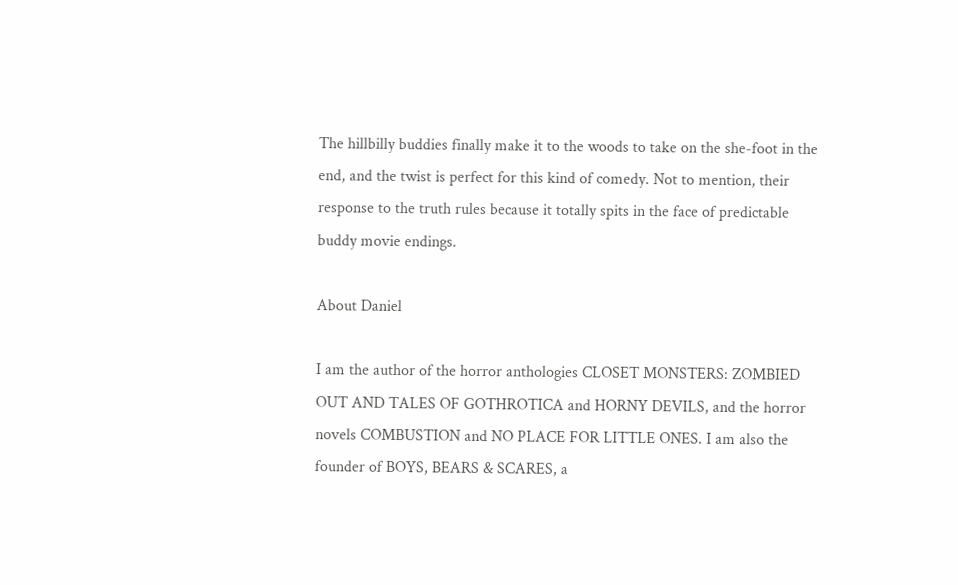The hillbilly buddies finally make it to the woods to take on the she-foot in the end, and the twist is perfect for this kind of comedy. Not to mention, their response to the truth rules because it totally spits in the face of predictable buddy movie endings.

About Daniel

I am the author of the horror anthologies CLOSET MONSTERS: ZOMBIED OUT AND TALES OF GOTHROTICA and HORNY DEVILS, and the horror novels COMBUSTION and NO PLACE FOR LITTLE ONES. I am also the founder of BOYS, BEARS & SCARES, a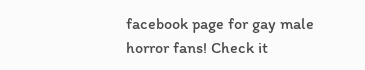facebook page for gay male horror fans! Check it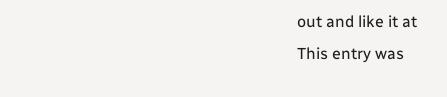out and like it at
This entry was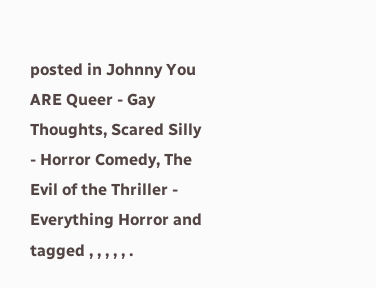posted in Johnny You ARE Queer - Gay Thoughts, Scared Silly - Horror Comedy, The Evil of the Thriller - Everything Horror and tagged , , , , , .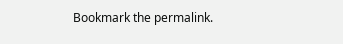Bookmark the permalink.